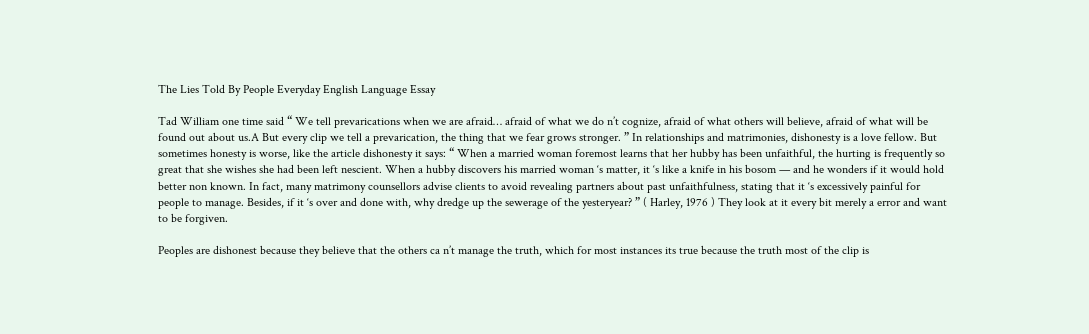The Lies Told By People Everyday English Language Essay

Tad William one time said “ We tell prevarications when we are afraid… afraid of what we do n’t cognize, afraid of what others will believe, afraid of what will be found out about us.A But every clip we tell a prevarication, the thing that we fear grows stronger. ” In relationships and matrimonies, dishonesty is a love fellow. But sometimes honesty is worse, like the article dishonesty it says: “ When a married woman foremost learns that her hubby has been unfaithful, the hurting is frequently so great that she wishes she had been left nescient. When a hubby discovers his married woman ‘s matter, it ‘s like a knife in his bosom — and he wonders if it would hold better non known. In fact, many matrimony counsellors advise clients to avoid revealing partners about past unfaithfulness, stating that it ‘s excessively painful for people to manage. Besides, if it ‘s over and done with, why dredge up the sewerage of the yesteryear? ” ( Harley, 1976 ) They look at it every bit merely a error and want to be forgiven.

Peoples are dishonest because they believe that the others ca n’t manage the truth, which for most instances its true because the truth most of the clip is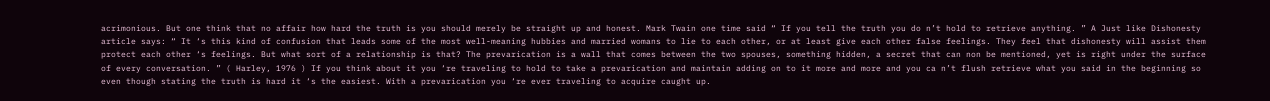acrimonious. But one think that no affair how hard the truth is you should merely be straight up and honest. Mark Twain one time said “ If you tell the truth you do n’t hold to retrieve anything. ” A Just like Dishonesty article says: “ It ‘s this kind of confusion that leads some of the most well-meaning hubbies and married womans to lie to each other, or at least give each other false feelings. They feel that dishonesty will assist them protect each other ‘s feelings. But what sort of a relationship is that? The prevarication is a wall that comes between the two spouses, something hidden, a secret that can non be mentioned, yet is right under the surface of every conversation. ” ( Harley, 1976 ) If you think about it you ‘re traveling to hold to take a prevarication and maintain adding on to it more and more and you ca n’t flush retrieve what you said in the beginning so even though stating the truth is hard it ‘s the easiest. With a prevarication you ‘re ever traveling to acquire caught up.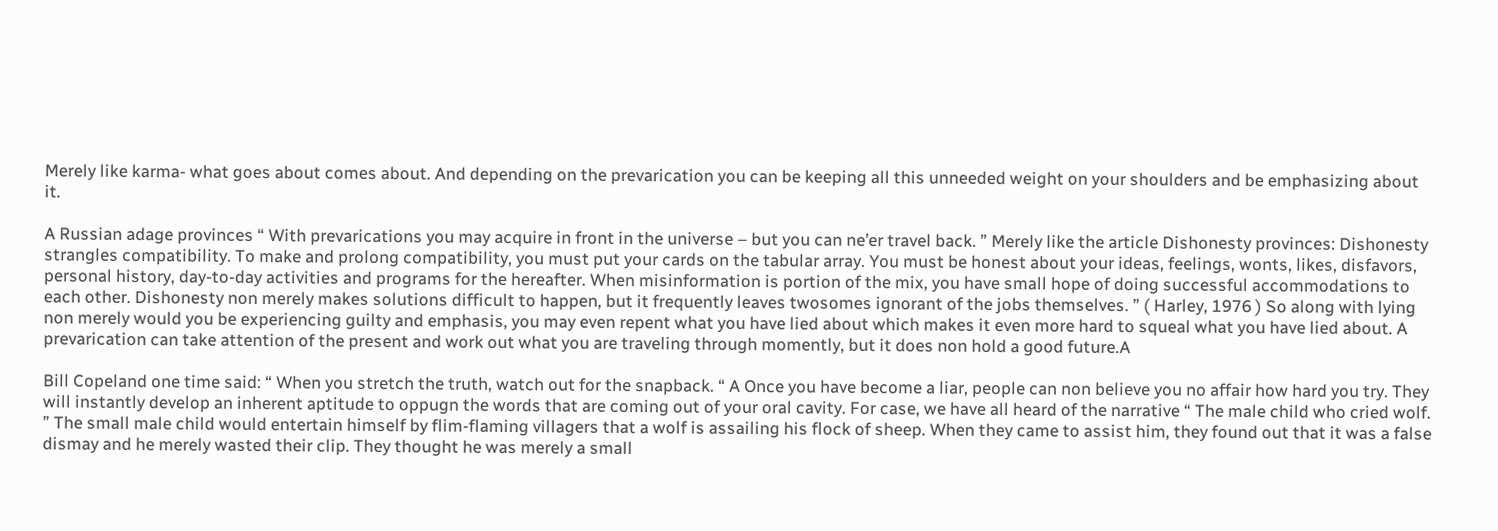Merely like karma- what goes about comes about. And depending on the prevarication you can be keeping all this unneeded weight on your shoulders and be emphasizing about it.

A Russian adage provinces “ With prevarications you may acquire in front in the universe – but you can ne’er travel back. ” Merely like the article Dishonesty provinces: Dishonesty strangles compatibility. To make and prolong compatibility, you must put your cards on the tabular array. You must be honest about your ideas, feelings, wonts, likes, disfavors, personal history, day-to-day activities and programs for the hereafter. When misinformation is portion of the mix, you have small hope of doing successful accommodations to each other. Dishonesty non merely makes solutions difficult to happen, but it frequently leaves twosomes ignorant of the jobs themselves. ” ( Harley, 1976 ) So along with lying non merely would you be experiencing guilty and emphasis, you may even repent what you have lied about which makes it even more hard to squeal what you have lied about. A prevarication can take attention of the present and work out what you are traveling through momently, but it does non hold a good future.A

Bill Copeland one time said: “ When you stretch the truth, watch out for the snapback. “ A Once you have become a liar, people can non believe you no affair how hard you try. They will instantly develop an inherent aptitude to oppugn the words that are coming out of your oral cavity. For case, we have all heard of the narrative “ The male child who cried wolf. ” The small male child would entertain himself by flim-flaming villagers that a wolf is assailing his flock of sheep. When they came to assist him, they found out that it was a false dismay and he merely wasted their clip. They thought he was merely a small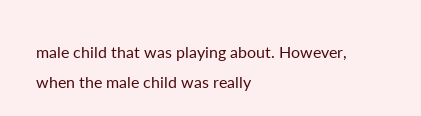male child that was playing about. However, when the male child was really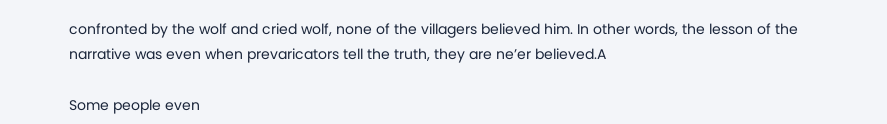confronted by the wolf and cried wolf, none of the villagers believed him. In other words, the lesson of the narrative was even when prevaricators tell the truth, they are ne’er believed.A

Some people even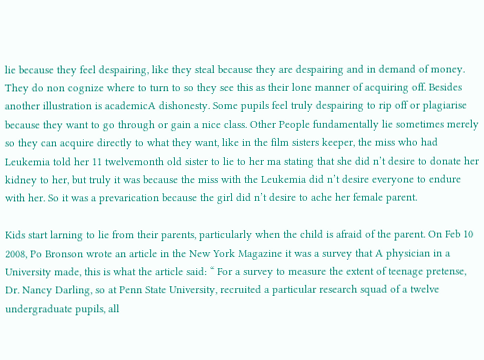lie because they feel despairing, like they steal because they are despairing and in demand of money. They do non cognize where to turn to so they see this as their lone manner of acquiring off. Besides another illustration is academicA dishonesty. Some pupils feel truly despairing to rip off or plagiarise because they want to go through or gain a nice class. Other People fundamentally lie sometimes merely so they can acquire directly to what they want, like in the film sisters keeper, the miss who had Leukemia told her 11 twelvemonth old sister to lie to her ma stating that she did n’t desire to donate her kidney to her, but truly it was because the miss with the Leukemia did n’t desire everyone to endure with her. So it was a prevarication because the girl did n’t desire to ache her female parent.

Kids start larning to lie from their parents, particularly when the child is afraid of the parent. On Feb 10 2008, Po Bronson wrote an article in the New York Magazine it was a survey that A physician in a University made, this is what the article said: “ For a survey to measure the extent of teenage pretense, Dr. Nancy Darling, so at Penn State University, recruited a particular research squad of a twelve undergraduate pupils, all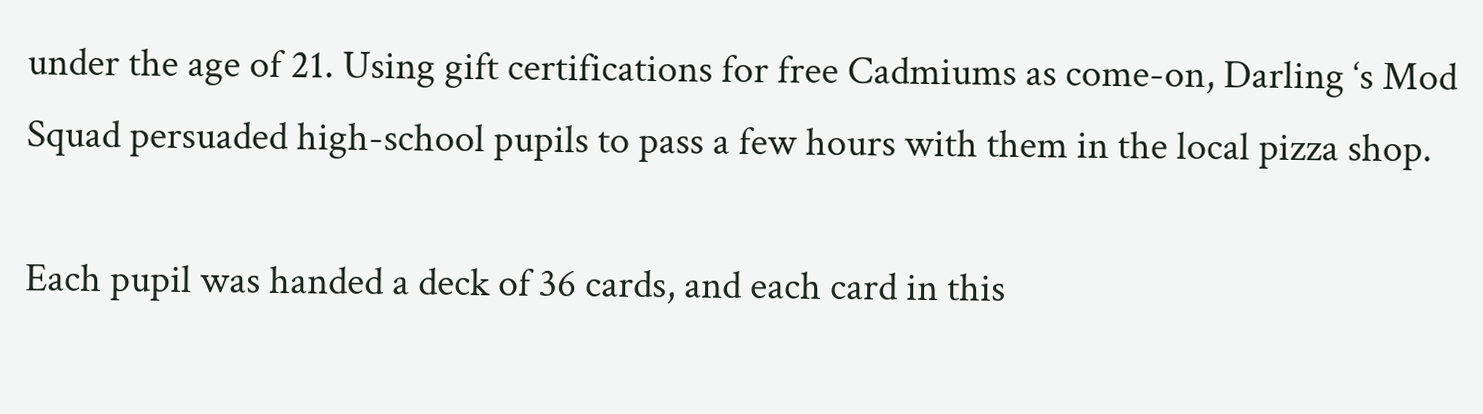under the age of 21. Using gift certifications for free Cadmiums as come-on, Darling ‘s Mod Squad persuaded high-school pupils to pass a few hours with them in the local pizza shop.

Each pupil was handed a deck of 36 cards, and each card in this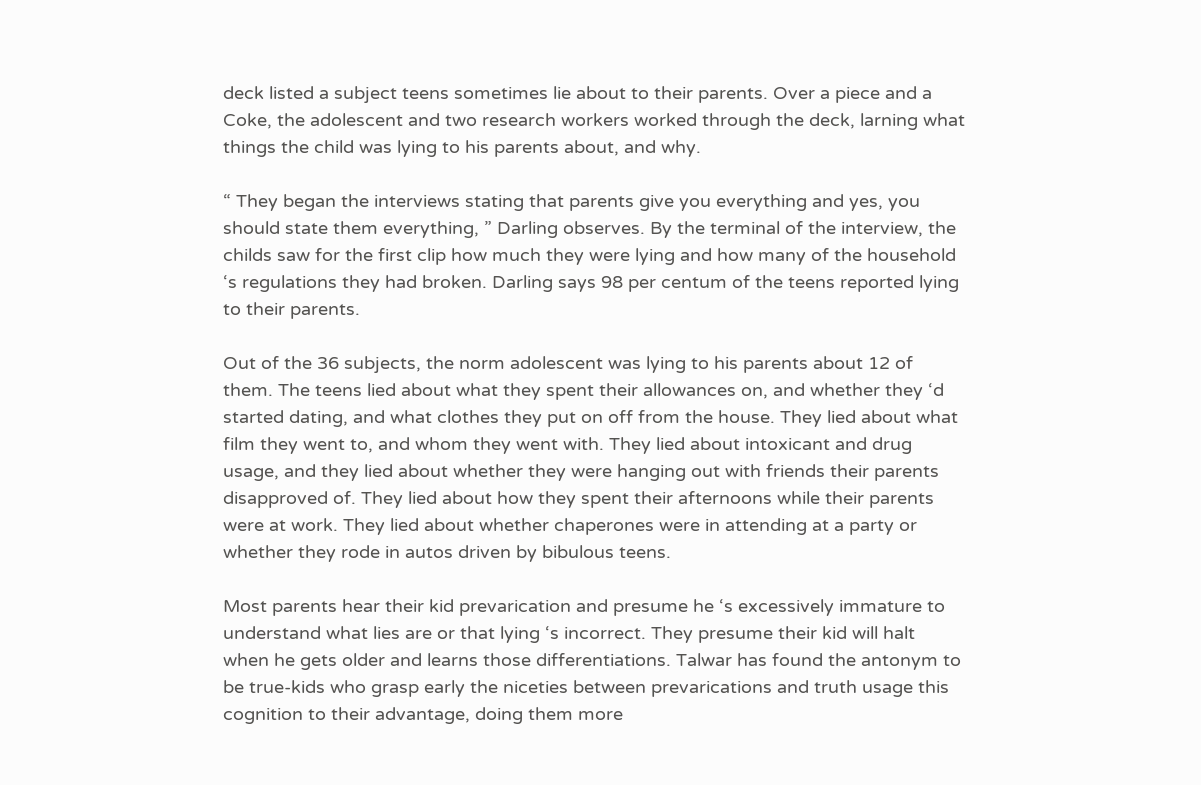deck listed a subject teens sometimes lie about to their parents. Over a piece and a Coke, the adolescent and two research workers worked through the deck, larning what things the child was lying to his parents about, and why.

“ They began the interviews stating that parents give you everything and yes, you should state them everything, ” Darling observes. By the terminal of the interview, the childs saw for the first clip how much they were lying and how many of the household ‘s regulations they had broken. Darling says 98 per centum of the teens reported lying to their parents.

Out of the 36 subjects, the norm adolescent was lying to his parents about 12 of them. The teens lied about what they spent their allowances on, and whether they ‘d started dating, and what clothes they put on off from the house. They lied about what film they went to, and whom they went with. They lied about intoxicant and drug usage, and they lied about whether they were hanging out with friends their parents disapproved of. They lied about how they spent their afternoons while their parents were at work. They lied about whether chaperones were in attending at a party or whether they rode in autos driven by bibulous teens.

Most parents hear their kid prevarication and presume he ‘s excessively immature to understand what lies are or that lying ‘s incorrect. They presume their kid will halt when he gets older and learns those differentiations. Talwar has found the antonym to be true-kids who grasp early the niceties between prevarications and truth usage this cognition to their advantage, doing them more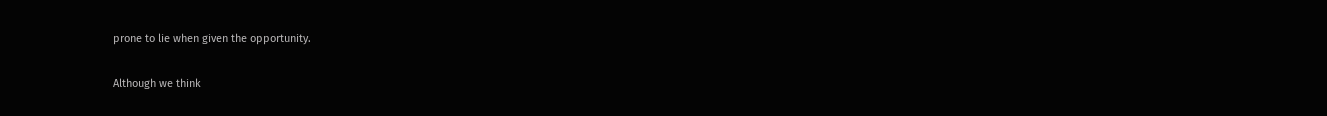prone to lie when given the opportunity.

Although we think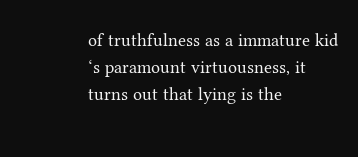of truthfulness as a immature kid ‘s paramount virtuousness, it turns out that lying is the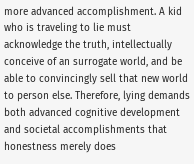more advanced accomplishment. A kid who is traveling to lie must acknowledge the truth, intellectually conceive of an surrogate world, and be able to convincingly sell that new world to person else. Therefore, lying demands both advanced cognitive development and societal accomplishments that honestness merely does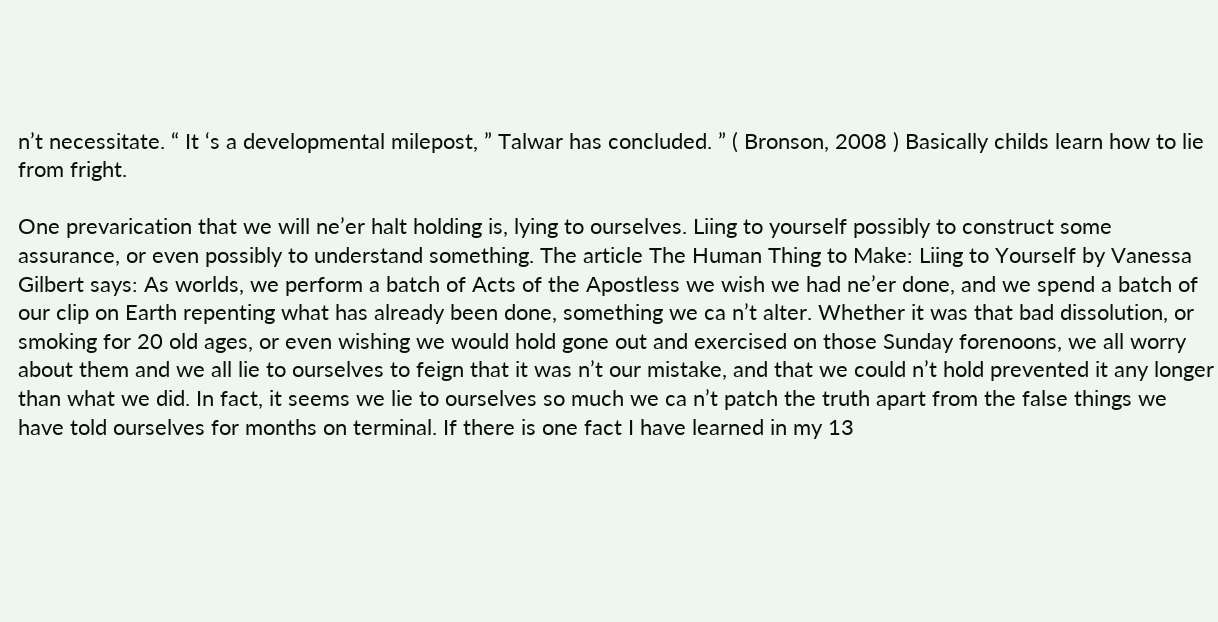n’t necessitate. “ It ‘s a developmental milepost, ” Talwar has concluded. ” ( Bronson, 2008 ) Basically childs learn how to lie from fright.

One prevarication that we will ne’er halt holding is, lying to ourselves. Liing to yourself possibly to construct some assurance, or even possibly to understand something. The article The Human Thing to Make: Liing to Yourself by Vanessa Gilbert says: As worlds, we perform a batch of Acts of the Apostless we wish we had ne’er done, and we spend a batch of our clip on Earth repenting what has already been done, something we ca n’t alter. Whether it was that bad dissolution, or smoking for 20 old ages, or even wishing we would hold gone out and exercised on those Sunday forenoons, we all worry about them and we all lie to ourselves to feign that it was n’t our mistake, and that we could n’t hold prevented it any longer than what we did. In fact, it seems we lie to ourselves so much we ca n’t patch the truth apart from the false things we have told ourselves for months on terminal. If there is one fact I have learned in my 13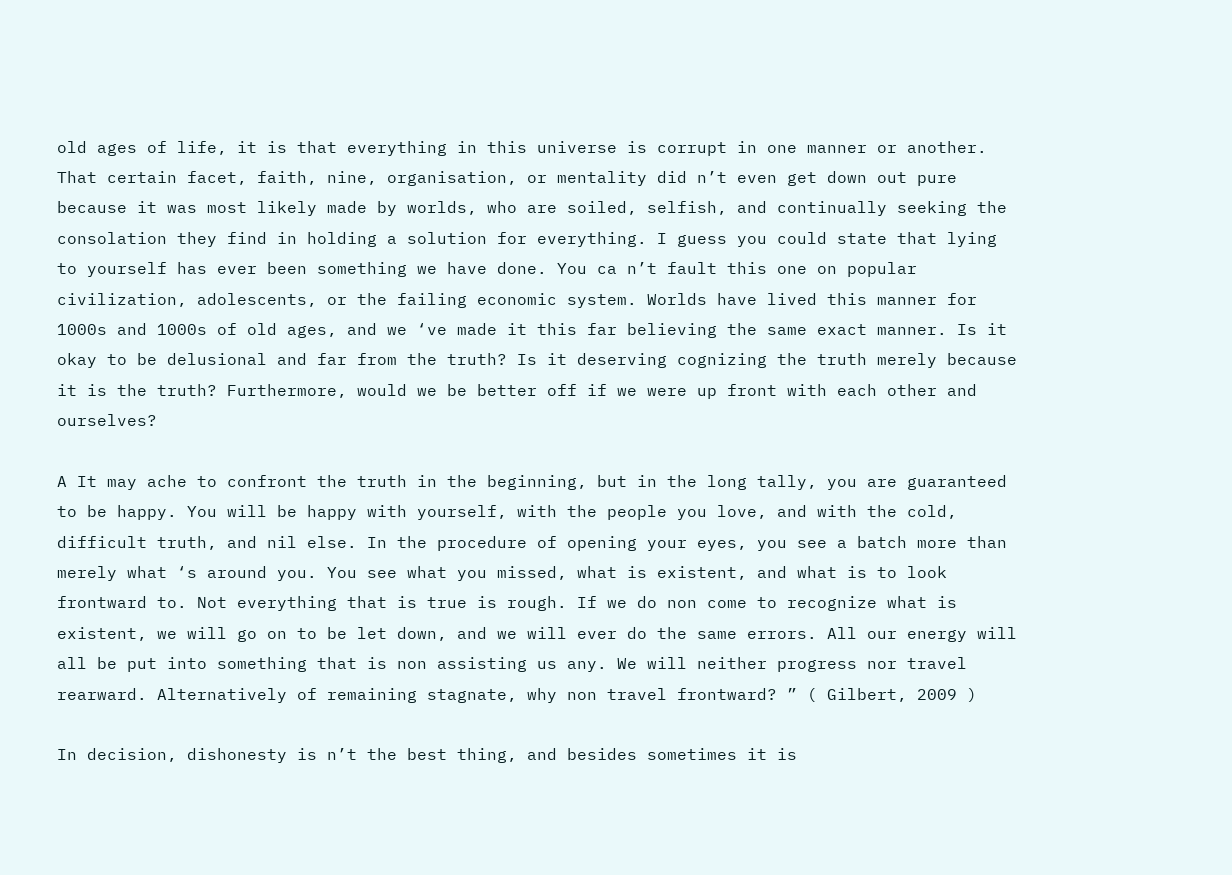old ages of life, it is that everything in this universe is corrupt in one manner or another. That certain facet, faith, nine, organisation, or mentality did n’t even get down out pure because it was most likely made by worlds, who are soiled, selfish, and continually seeking the consolation they find in holding a solution for everything. I guess you could state that lying to yourself has ever been something we have done. You ca n’t fault this one on popular civilization, adolescents, or the failing economic system. Worlds have lived this manner for 1000s and 1000s of old ages, and we ‘ve made it this far believing the same exact manner. Is it okay to be delusional and far from the truth? Is it deserving cognizing the truth merely because it is the truth? Furthermore, would we be better off if we were up front with each other and ourselves?

A It may ache to confront the truth in the beginning, but in the long tally, you are guaranteed to be happy. You will be happy with yourself, with the people you love, and with the cold, difficult truth, and nil else. In the procedure of opening your eyes, you see a batch more than merely what ‘s around you. You see what you missed, what is existent, and what is to look frontward to. Not everything that is true is rough. If we do non come to recognize what is existent, we will go on to be let down, and we will ever do the same errors. All our energy will all be put into something that is non assisting us any. We will neither progress nor travel rearward. Alternatively of remaining stagnate, why non travel frontward? ” ( Gilbert, 2009 )

In decision, dishonesty is n’t the best thing, and besides sometimes it is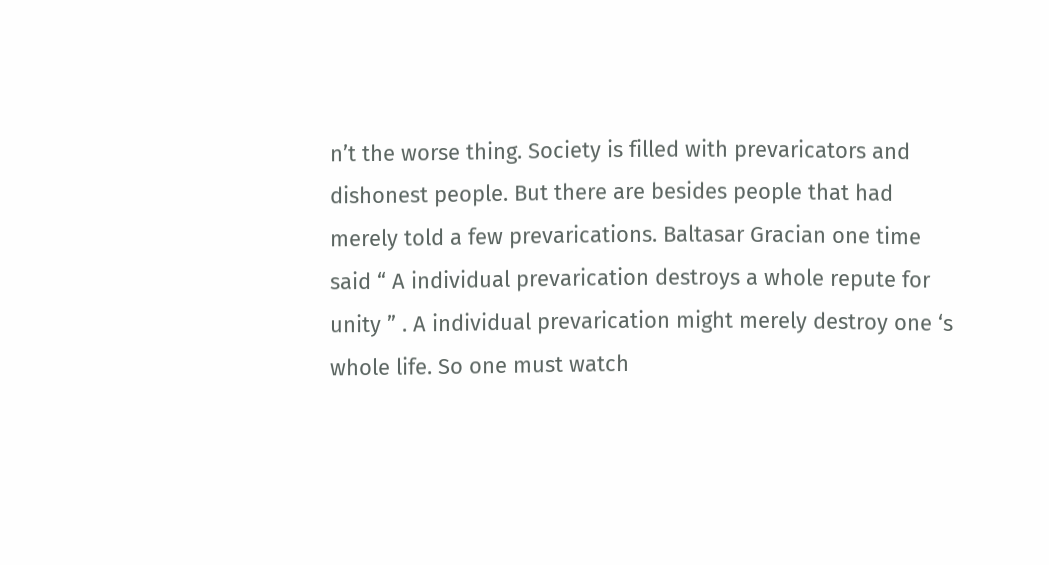n’t the worse thing. Society is filled with prevaricators and dishonest people. But there are besides people that had merely told a few prevarications. Baltasar Gracian one time said “ A individual prevarication destroys a whole repute for unity ” . A individual prevarication might merely destroy one ‘s whole life. So one must watch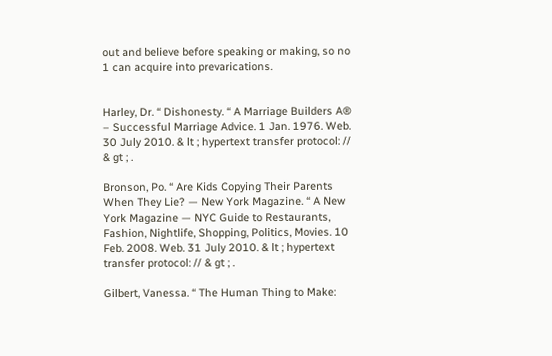out and believe before speaking or making, so no 1 can acquire into prevarications.


Harley, Dr. “ Dishonesty. “ A Marriage Builders A® – Successful Marriage Advice. 1 Jan. 1976. Web. 30 July 2010. & lt ; hypertext transfer protocol: // & gt ; .

Bronson, Po. “ Are Kids Copying Their Parents When They Lie? — New York Magazine. “ A New York Magazine — NYC Guide to Restaurants, Fashion, Nightlife, Shopping, Politics, Movies. 10 Feb. 2008. Web. 31 July 2010. & lt ; hypertext transfer protocol: // & gt ; .

Gilbert, Vanessa. “ The Human Thing to Make: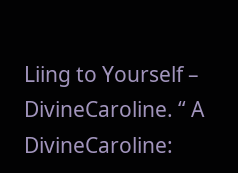Liing to Yourself – DivineCaroline. “ A DivineCaroline: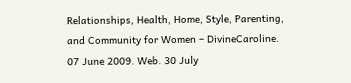Relationships, Health, Home, Style, Parenting, and Community for Women – DivineCaroline. 07 June 2009. Web. 30 July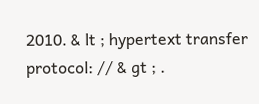2010. & lt ; hypertext transfer protocol: // & gt ; .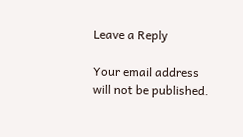Leave a Reply

Your email address will not be published.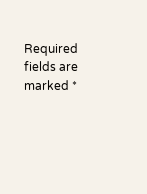Required fields are marked *